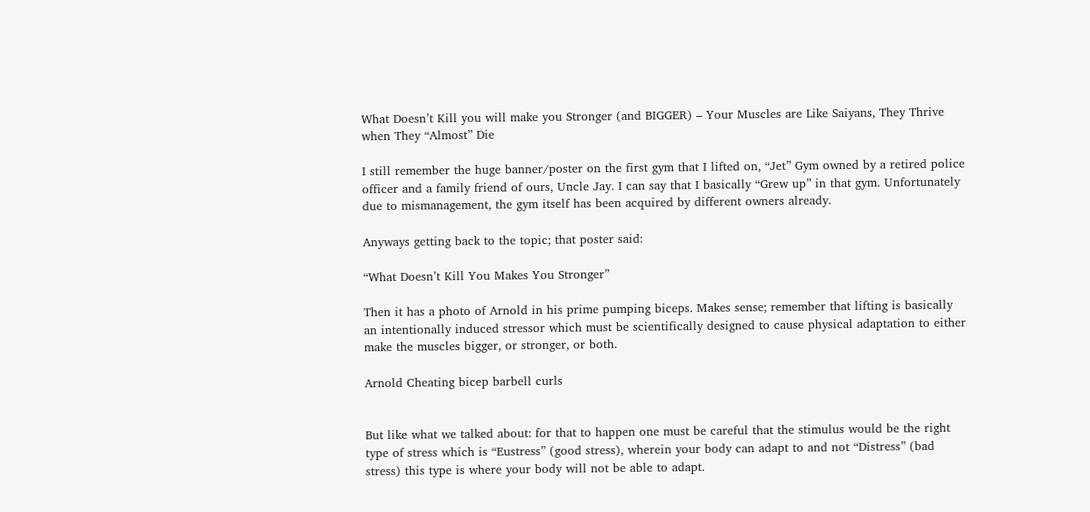What Doesn’t Kill you will make you Stronger (and BIGGER) – Your Muscles are Like Saiyans, They Thrive when They “Almost” Die

I still remember the huge banner/poster on the first gym that I lifted on, “Jet” Gym owned by a retired police officer and a family friend of ours, Uncle Jay. I can say that I basically “Grew up” in that gym. Unfortunately due to mismanagement, the gym itself has been acquired by different owners already.

Anyways getting back to the topic; that poster said:

“What Doesn’t Kill You Makes You Stronger”

Then it has a photo of Arnold in his prime pumping biceps. Makes sense; remember that lifting is basically an intentionally induced stressor which must be scientifically designed to cause physical adaptation to either make the muscles bigger, or stronger, or both.

Arnold Cheating bicep barbell curls


But like what we talked about: for that to happen one must be careful that the stimulus would be the right type of stress which is “Eustress” (good stress), wherein your body can adapt to and not “Distress” (bad stress) this type is where your body will not be able to adapt.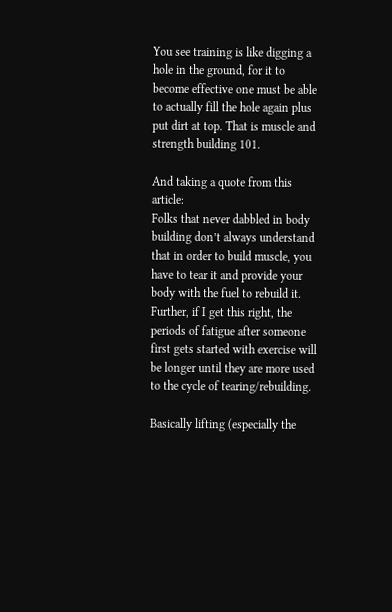You see training is like digging a hole in the ground, for it to become effective one must be able to actually fill the hole again plus put dirt at top. That is muscle and strength building 101.

And taking a quote from this article:
Folks that never dabbled in body building don’t always understand that in order to build muscle, you have to tear it and provide your body with the fuel to rebuild it. Further, if I get this right, the periods of fatigue after someone first gets started with exercise will be longer until they are more used to the cycle of tearing/rebuilding.

Basically lifting (especially the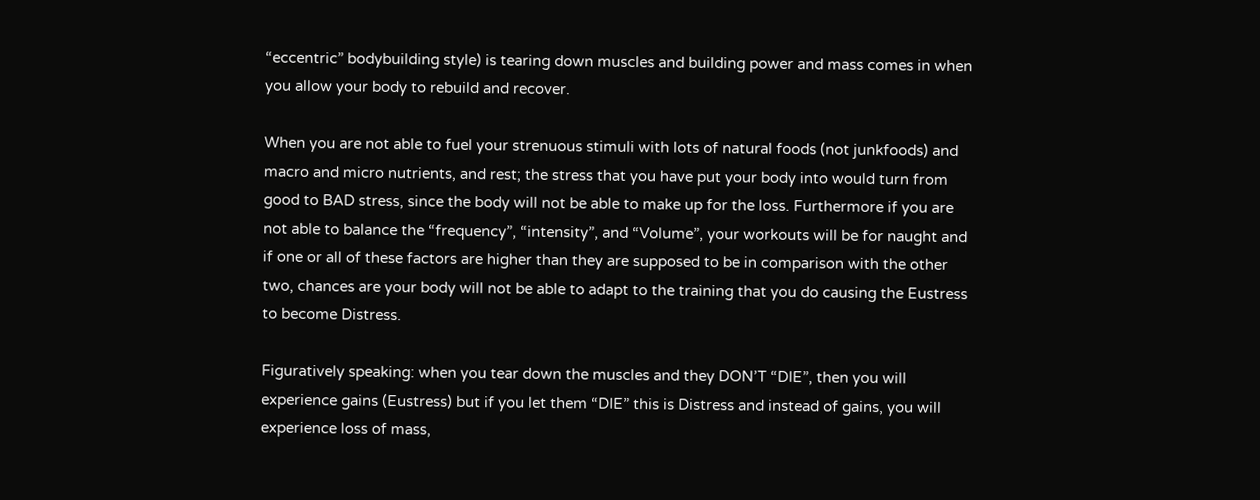“eccentric” bodybuilding style) is tearing down muscles and building power and mass comes in when you allow your body to rebuild and recover.

When you are not able to fuel your strenuous stimuli with lots of natural foods (not junkfoods) and macro and micro nutrients, and rest; the stress that you have put your body into would turn from good to BAD stress, since the body will not be able to make up for the loss. Furthermore if you are not able to balance the “frequency”, “intensity”, and “Volume”, your workouts will be for naught and if one or all of these factors are higher than they are supposed to be in comparison with the other two, chances are your body will not be able to adapt to the training that you do causing the Eustress to become Distress.

Figuratively speaking: when you tear down the muscles and they DON’T “DIE”, then you will experience gains (Eustress) but if you let them “DIE” this is Distress and instead of gains, you will experience loss of mass,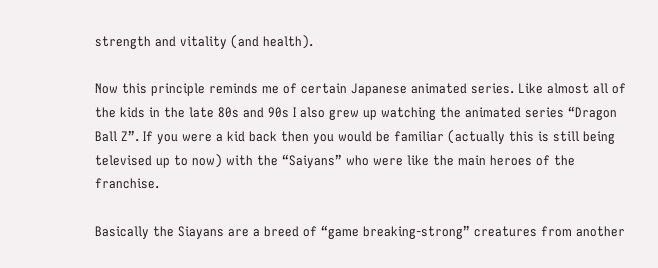strength and vitality (and health).

Now this principle reminds me of certain Japanese animated series. Like almost all of the kids in the late 80s and 90s I also grew up watching the animated series “Dragon Ball Z”. If you were a kid back then you would be familiar (actually this is still being televised up to now) with the “Saiyans” who were like the main heroes of the franchise.

Basically the Siayans are a breed of “game breaking-strong” creatures from another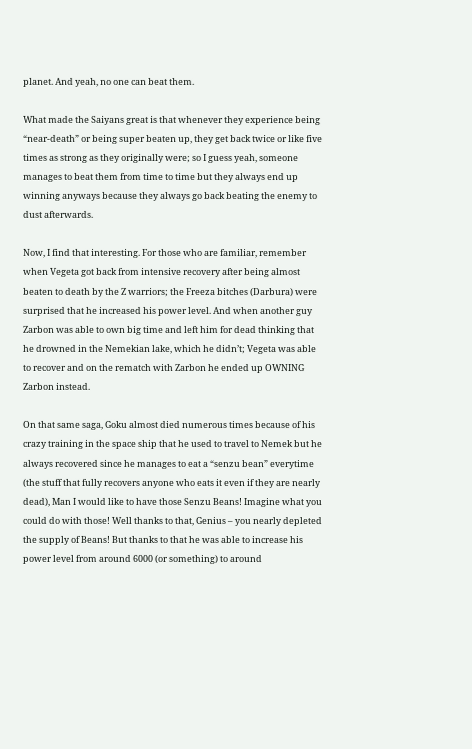planet. And yeah, no one can beat them.

What made the Saiyans great is that whenever they experience being “near-death” or being super beaten up, they get back twice or like five times as strong as they originally were; so I guess yeah, someone manages to beat them from time to time but they always end up winning anyways because they always go back beating the enemy to dust afterwards.

Now, I find that interesting. For those who are familiar, remember when Vegeta got back from intensive recovery after being almost beaten to death by the Z warriors; the Freeza bitches (Darbura) were surprised that he increased his power level. And when another guy Zarbon was able to own big time and left him for dead thinking that he drowned in the Nemekian lake, which he didn’t; Vegeta was able to recover and on the rematch with Zarbon he ended up OWNING Zarbon instead.

On that same saga, Goku almost died numerous times because of his crazy training in the space ship that he used to travel to Nemek but he always recovered since he manages to eat a “senzu bean” everytime (the stuff that fully recovers anyone who eats it even if they are nearly dead), Man I would like to have those Senzu Beans! Imagine what you could do with those! Well thanks to that, Genius – you nearly depleted the supply of Beans! But thanks to that he was able to increase his power level from around 6000 (or something) to around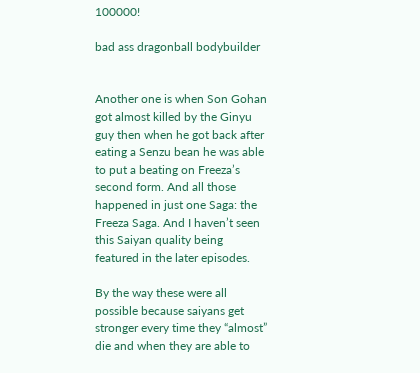100000!

bad ass dragonball bodybuilder


Another one is when Son Gohan got almost killed by the Ginyu guy then when he got back after eating a Senzu bean he was able to put a beating on Freeza’s second form. And all those happened in just one Saga: the Freeza Saga. And I haven’t seen this Saiyan quality being featured in the later episodes.

By the way these were all possible because saiyans get stronger every time they “almost” die and when they are able to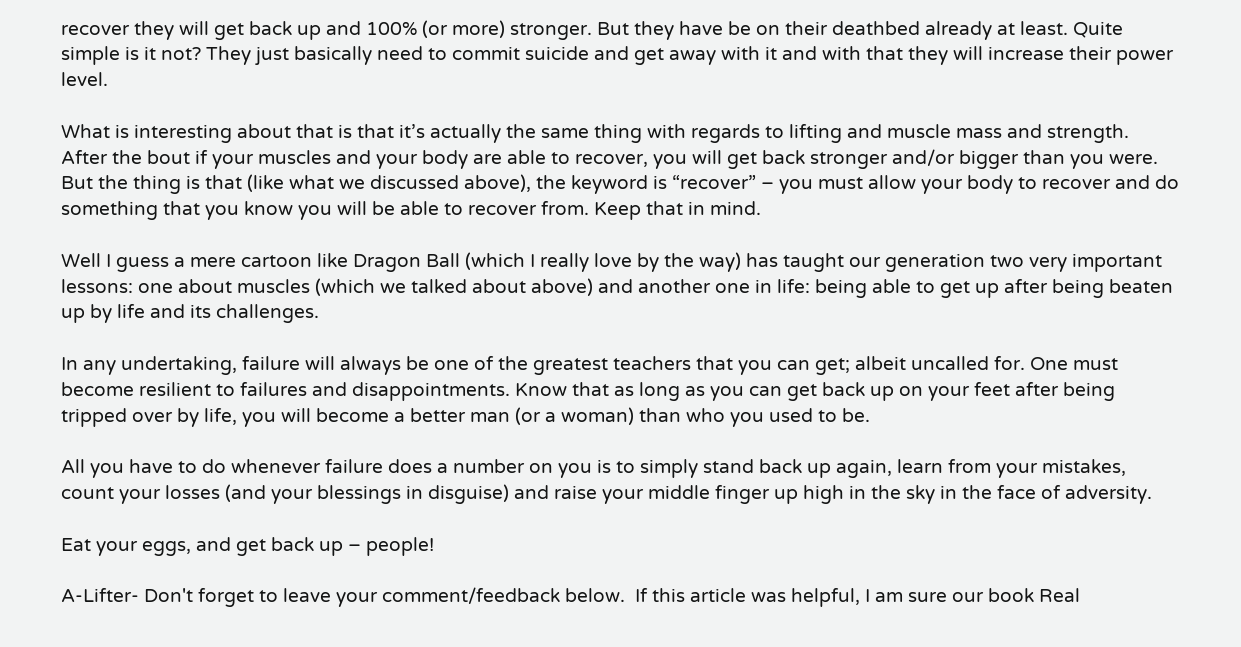recover they will get back up and 100% (or more) stronger. But they have be on their deathbed already at least. Quite simple is it not? They just basically need to commit suicide and get away with it and with that they will increase their power level.

What is interesting about that is that it’s actually the same thing with regards to lifting and muscle mass and strength. After the bout if your muscles and your body are able to recover, you will get back stronger and/or bigger than you were. But the thing is that (like what we discussed above), the keyword is “recover” – you must allow your body to recover and do something that you know you will be able to recover from. Keep that in mind.

Well I guess a mere cartoon like Dragon Ball (which I really love by the way) has taught our generation two very important lessons: one about muscles (which we talked about above) and another one in life: being able to get up after being beaten up by life and its challenges.

In any undertaking, failure will always be one of the greatest teachers that you can get; albeit uncalled for. One must become resilient to failures and disappointments. Know that as long as you can get back up on your feet after being tripped over by life, you will become a better man (or a woman) than who you used to be.

All you have to do whenever failure does a number on you is to simply stand back up again, learn from your mistakes, count your losses (and your blessings in disguise) and raise your middle finger up high in the sky in the face of adversity.

Eat your eggs, and get back up – people!

A-Lifter- Don't forget to leave your comment/feedback below.  If this article was helpful, I am sure our book Real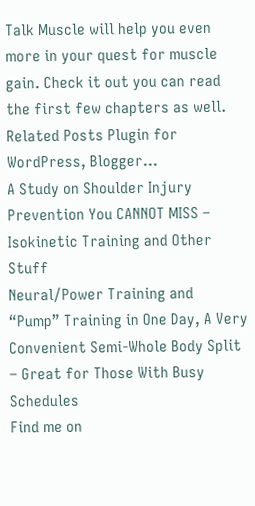Talk Muscle will help you even more in your quest for muscle gain. Check it out you can read the first few chapters as well.
Related Posts Plugin for WordPress, Blogger...
A Study on Shoulder Injury Prevention You CANNOT MISS – Isokinetic Training and Other Stuff
Neural/Power Training and “Pump” Training in One Day, A Very Convenient Semi-Whole Body Split – Great for Those With Busy Schedules
Find me on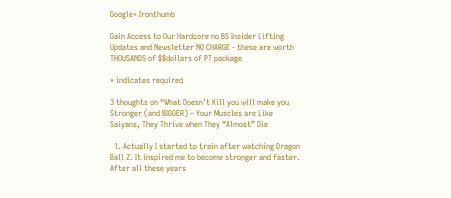Google+ Ironthumb

Gain Access to Our Hardcore no BS Insider Lifting Updates and Newsletter NO CHARGE - these are worth THOUSANDS of $$dollars of PT package

* indicates required

3 thoughts on “What Doesn’t Kill you will make you Stronger (and BIGGER) – Your Muscles are Like Saiyans, They Thrive when They “Almost” Die

  1. Actually I started to train after watching Dragon Ball Z. It inspired me to become stronger and faster. After all these years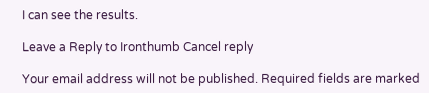I can see the results.

Leave a Reply to Ironthumb Cancel reply

Your email address will not be published. Required fields are marked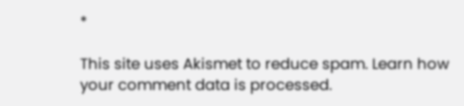*

This site uses Akismet to reduce spam. Learn how your comment data is processed.